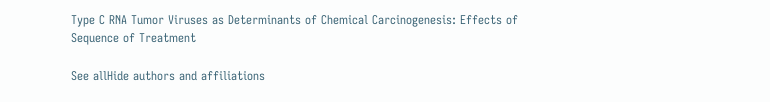Type C RNA Tumor Viruses as Determinants of Chemical Carcinogenesis: Effects of Sequence of Treatment

See allHide authors and affiliations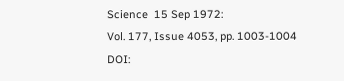Science  15 Sep 1972:
Vol. 177, Issue 4053, pp. 1003-1004
DOI: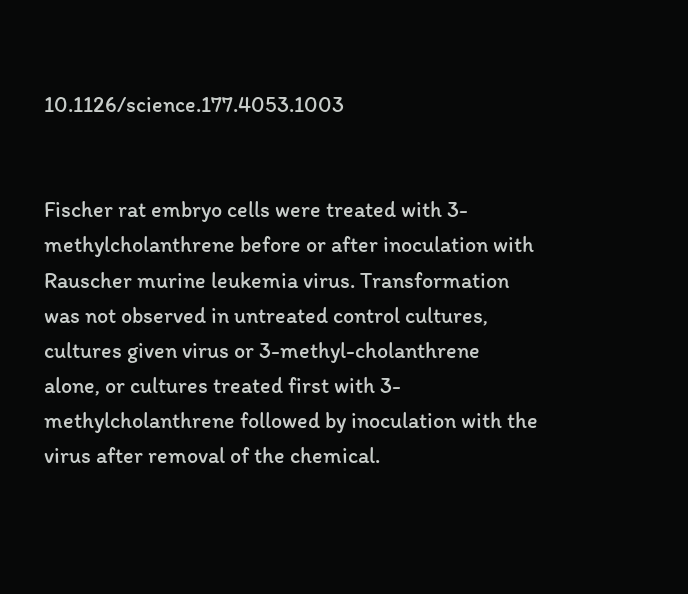10.1126/science.177.4053.1003


Fischer rat embryo cells were treated with 3-methylcholanthrene before or after inoculation with Rauscher murine leukemia virus. Transformation was not observed in untreated control cultures, cultures given virus or 3-methyl-cholanthrene alone, or cultures treated first with 3-methylcholanthrene followed by inoculation with the virus after removal of the chemical.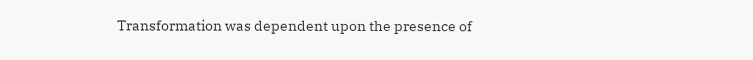Transformation was dependent upon the presence of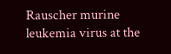Rauscher murine leukemia virus at the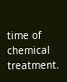time of chemical treatment.